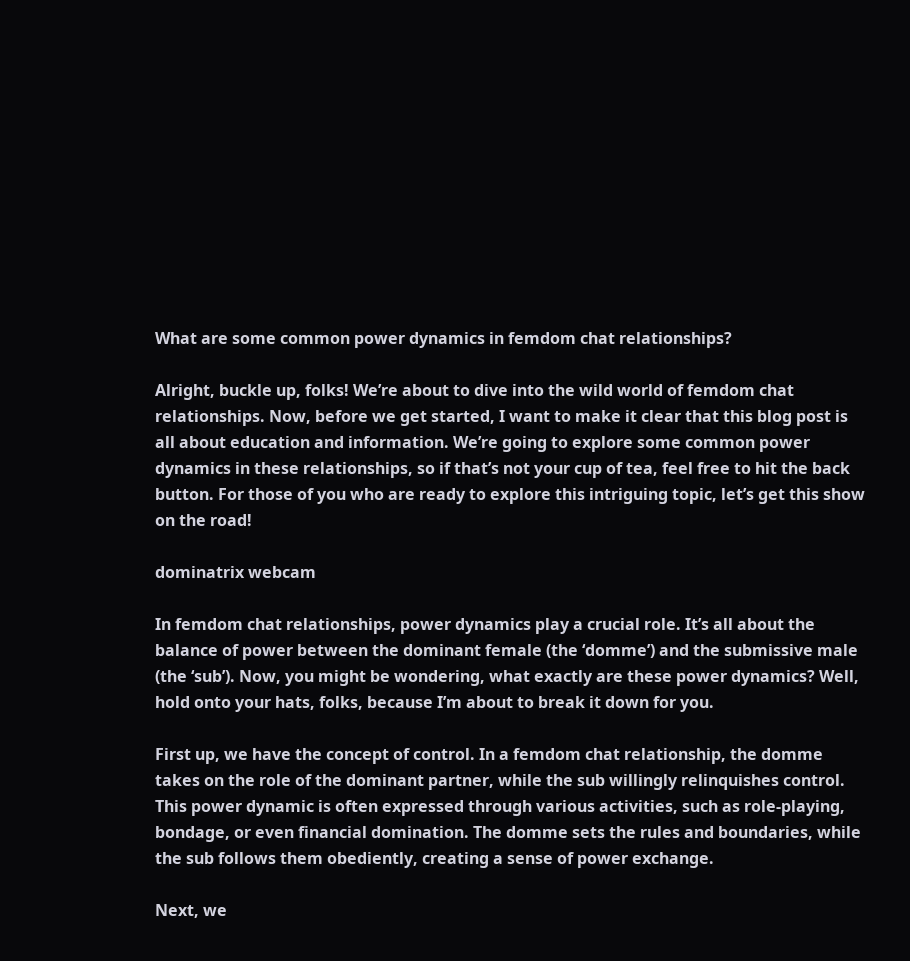What are some common power dynamics in femdom chat relationships?

Alright, buckle up, folks! We’re about to dive into the wild world of femdom chat relationships. Now, before we get started, I want to make it clear that this blog post is all about education and information. We’re going to explore some common power dynamics in these relationships, so if that’s not your cup of tea, feel free to hit the back button. For those of you who are ready to explore this intriguing topic, let’s get this show on the road!

dominatrix webcam

In femdom chat relationships, power dynamics play a crucial role. It’s all about the balance of power between the dominant female (the ‘domme’) and the submissive male (the ‘sub’). Now, you might be wondering, what exactly are these power dynamics? Well, hold onto your hats, folks, because I’m about to break it down for you.

First up, we have the concept of control. In a femdom chat relationship, the domme takes on the role of the dominant partner, while the sub willingly relinquishes control. This power dynamic is often expressed through various activities, such as role-playing, bondage, or even financial domination. The domme sets the rules and boundaries, while the sub follows them obediently, creating a sense of power exchange.

Next, we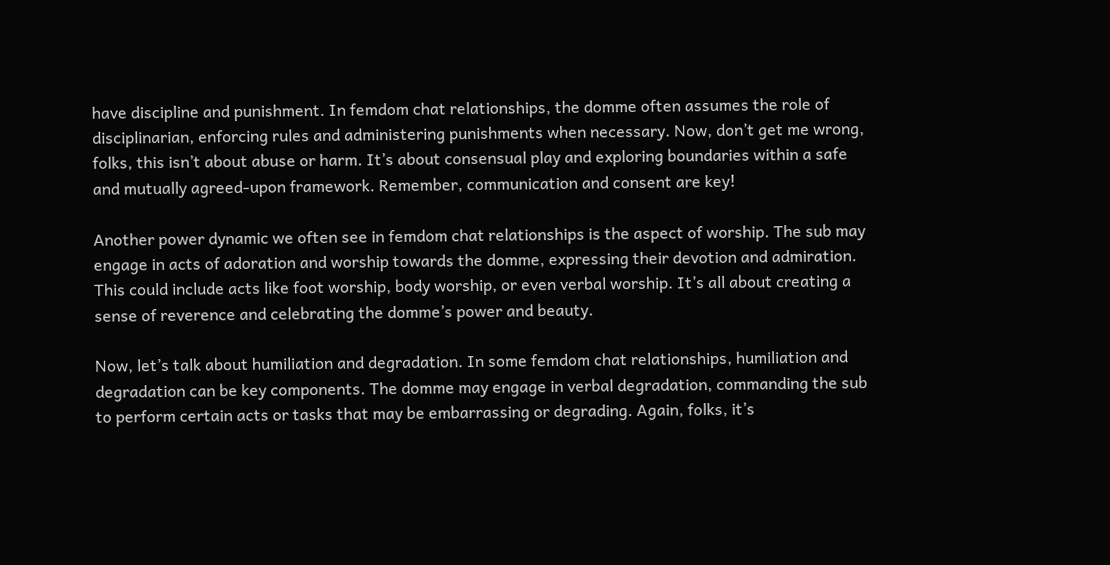have discipline and punishment. In femdom chat relationships, the domme often assumes the role of disciplinarian, enforcing rules and administering punishments when necessary. Now, don’t get me wrong, folks, this isn’t about abuse or harm. It’s about consensual play and exploring boundaries within a safe and mutually agreed-upon framework. Remember, communication and consent are key!

Another power dynamic we often see in femdom chat relationships is the aspect of worship. The sub may engage in acts of adoration and worship towards the domme, expressing their devotion and admiration. This could include acts like foot worship, body worship, or even verbal worship. It’s all about creating a sense of reverence and celebrating the domme’s power and beauty.

Now, let’s talk about humiliation and degradation. In some femdom chat relationships, humiliation and degradation can be key components. The domme may engage in verbal degradation, commanding the sub to perform certain acts or tasks that may be embarrassing or degrading. Again, folks, it’s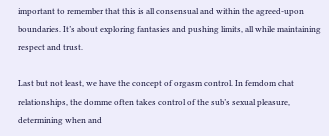important to remember that this is all consensual and within the agreed-upon boundaries. It’s about exploring fantasies and pushing limits, all while maintaining respect and trust.

Last but not least, we have the concept of orgasm control. In femdom chat relationships, the domme often takes control of the sub’s sexual pleasure, determining when and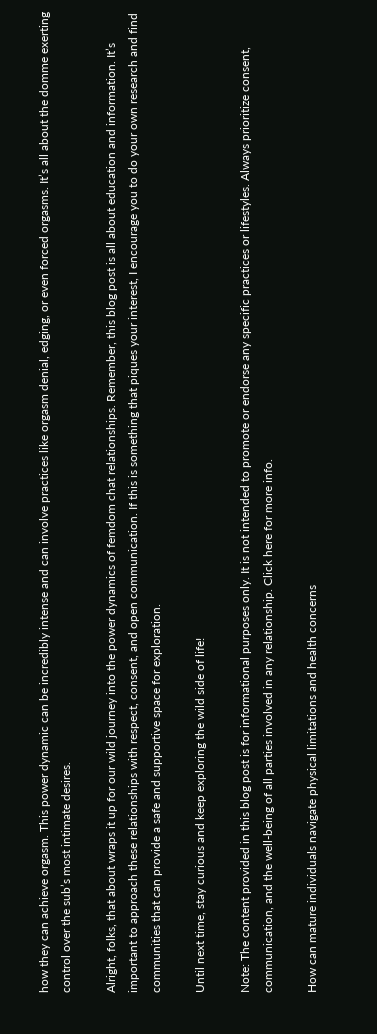how they can achieve orgasm. This power dynamic can be incredibly intense and can involve practices like orgasm denial, edging, or even forced orgasms. It’s all about the domme exerting control over the sub’s most intimate desires.

Alright, folks, that about wraps it up for our wild journey into the power dynamics of femdom chat relationships. Remember, this blog post is all about education and information. It’s important to approach these relationships with respect, consent, and open communication. If this is something that piques your interest, I encourage you to do your own research and find communities that can provide a safe and supportive space for exploration.

Until next time, stay curious and keep exploring the wild side of life!

Note: The content provided in this blog post is for informational purposes only. It is not intended to promote or endorse any specific practices or lifestyles. Always prioritize consent, communication, and the well-being of all parties involved in any relationship. Click here for more info.

How can mature individuals navigate physical limitations and health concerns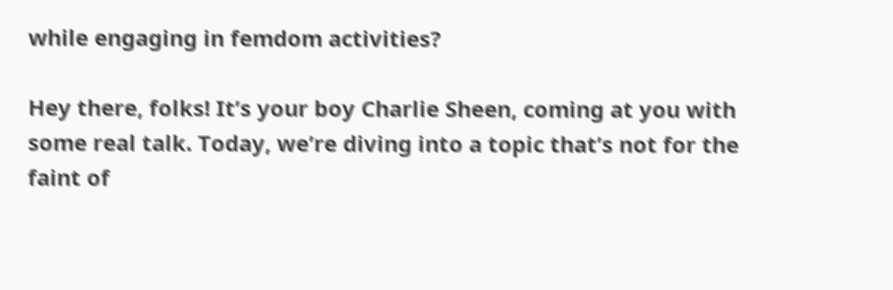while engaging in femdom activities?

Hey there, folks! It’s your boy Charlie Sheen, coming at you with some real talk. Today, we’re diving into a topic that’s not for the faint of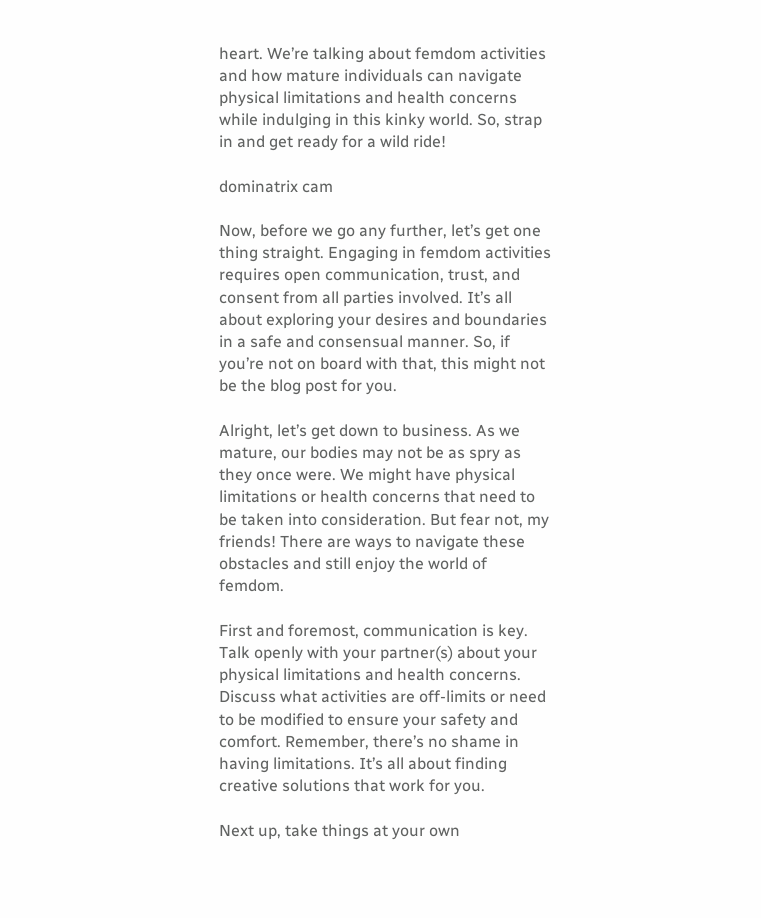heart. We’re talking about femdom activities and how mature individuals can navigate physical limitations and health concerns while indulging in this kinky world. So, strap in and get ready for a wild ride!

dominatrix cam

Now, before we go any further, let’s get one thing straight. Engaging in femdom activities requires open communication, trust, and consent from all parties involved. It’s all about exploring your desires and boundaries in a safe and consensual manner. So, if you’re not on board with that, this might not be the blog post for you.

Alright, let’s get down to business. As we mature, our bodies may not be as spry as they once were. We might have physical limitations or health concerns that need to be taken into consideration. But fear not, my friends! There are ways to navigate these obstacles and still enjoy the world of femdom.

First and foremost, communication is key. Talk openly with your partner(s) about your physical limitations and health concerns. Discuss what activities are off-limits or need to be modified to ensure your safety and comfort. Remember, there’s no shame in having limitations. It’s all about finding creative solutions that work for you.

Next up, take things at your own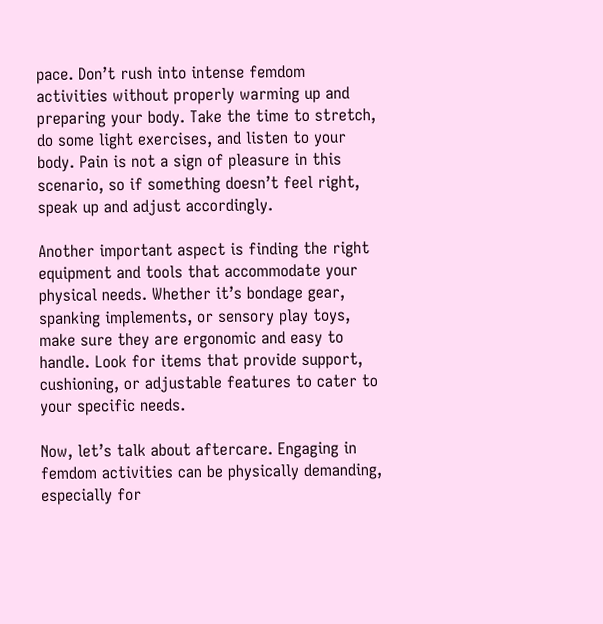pace. Don’t rush into intense femdom activities without properly warming up and preparing your body. Take the time to stretch, do some light exercises, and listen to your body. Pain is not a sign of pleasure in this scenario, so if something doesn’t feel right, speak up and adjust accordingly.

Another important aspect is finding the right equipment and tools that accommodate your physical needs. Whether it’s bondage gear, spanking implements, or sensory play toys, make sure they are ergonomic and easy to handle. Look for items that provide support, cushioning, or adjustable features to cater to your specific needs.

Now, let’s talk about aftercare. Engaging in femdom activities can be physically demanding, especially for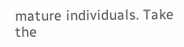mature individuals. Take the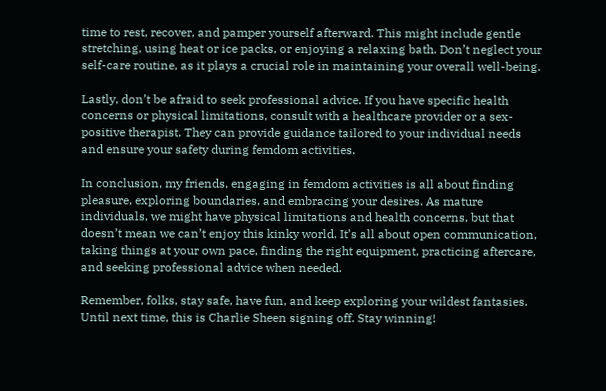time to rest, recover, and pamper yourself afterward. This might include gentle stretching, using heat or ice packs, or enjoying a relaxing bath. Don’t neglect your self-care routine, as it plays a crucial role in maintaining your overall well-being.

Lastly, don’t be afraid to seek professional advice. If you have specific health concerns or physical limitations, consult with a healthcare provider or a sex-positive therapist. They can provide guidance tailored to your individual needs and ensure your safety during femdom activities.

In conclusion, my friends, engaging in femdom activities is all about finding pleasure, exploring boundaries, and embracing your desires. As mature individuals, we might have physical limitations and health concerns, but that doesn’t mean we can’t enjoy this kinky world. It’s all about open communication, taking things at your own pace, finding the right equipment, practicing aftercare, and seeking professional advice when needed.

Remember, folks, stay safe, have fun, and keep exploring your wildest fantasies. Until next time, this is Charlie Sheen signing off. Stay winning!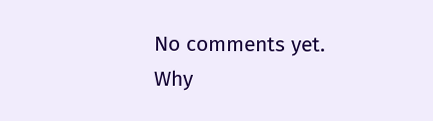No comments yet. Why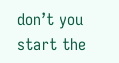don’t you start the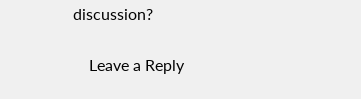discussion?

    Leave a Reply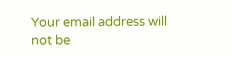Your email address will not be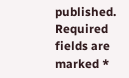published. Required fields are marked *